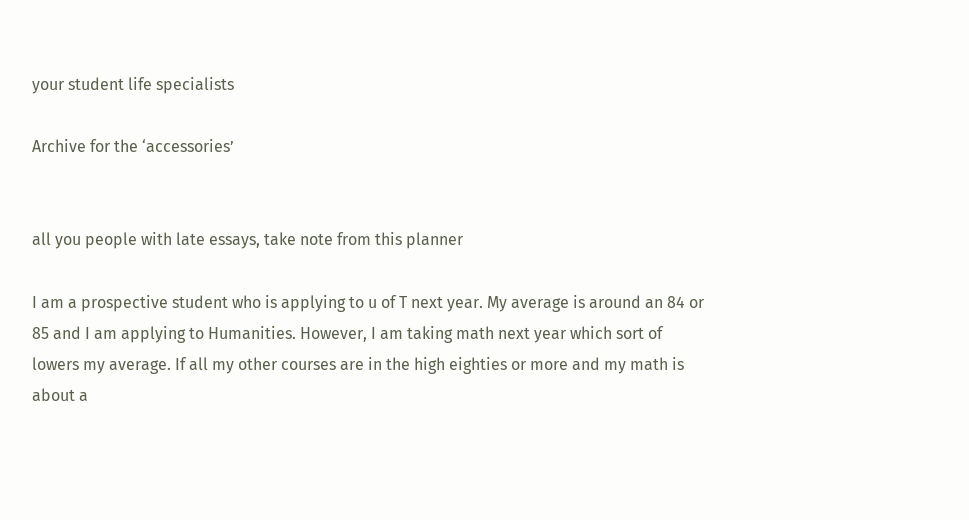your student life specialists

Archive for the ‘accessories’


all you people with late essays, take note from this planner

I am a prospective student who is applying to u of T next year. My average is around an 84 or 85 and I am applying to Humanities. However, I am taking math next year which sort of lowers my average. If all my other courses are in the high eighties or more and my math is about a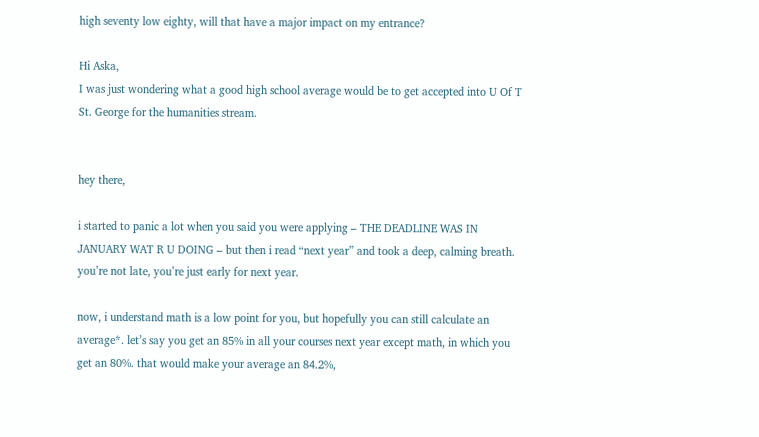high seventy low eighty, will that have a major impact on my entrance?

Hi Aska,
I was just wondering what a good high school average would be to get accepted into U Of T St. George for the humanities stream.


hey there,

i started to panic a lot when you said you were applying – THE DEADLINE WAS IN JANUARY WAT R U DOING – but then i read “next year” and took a deep, calming breath. you’re not late, you’re just early for next year.

now, i understand math is a low point for you, but hopefully you can still calculate an average*. let’s say you get an 85% in all your courses next year except math, in which you get an 80%. that would make your average an 84.2%,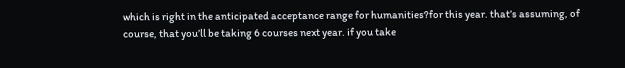which is right in the anticipated acceptance range for humanities?for this year. that’s assuming, of course, that you’ll be taking 6 courses next year. if you take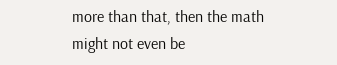more than that, then the math might not even be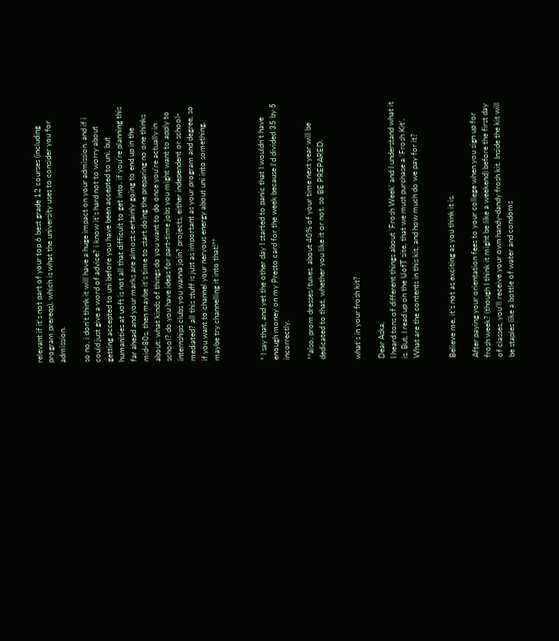relevant if it’s not part of your top 6 best grade 12 courses (including program prereqs), which is what the university uses to consider you for admission.

so no, i don’t think it will have a huge impact on your admission. and if i could just give a word of advice? i know it’s hard not to worry about getting accepted to uni before you have been accepted to uni, but humanities at uoft is not all that difficult to get into. if you’re planning this far ahead and your marks are almost certainly going to end up in the mid-80s, then maybe it’s time to start doing the preparing no one thinks about: what kinds of things do you want to do once you’re actually in school? do you have ideas for part-time jobs you might want to apply to internships clubs you wanna join? projects, either independent or school-mediated? all this stuff is just as important as your program and degree, so if you want to channel your nervous energy about uni into something, maybe try channelling it into that!**



* I say that, and yet the other day I started to panic that I wouldn’t have enough money on my Presto card for the week because I’d divided 35 by 5 incorrectly.

**also, prom dresses/tuxes. about 40% of your time next year will be dedicated to that, whether you like it or not. so BE PREPARED.


what’s in your frosh kit?

Dear Aska,
I heard tons of different things about ‘Frosh Week’ and I understand what it is. But, I read up on the UofT site, that we must purchase a ‘Frosh Kit’. What are the contents in this kit, and how much do we pay for it?


Believe me, it’s not as exciting as you think it is.

After paying your orientation fees to your college when you sign up for frosh week? (though I think it might be like a weekend) before the first day of classes, you’ll receive your own handy-dandy frosh kit. Inside the kit will be staples like a bottle of water and condoms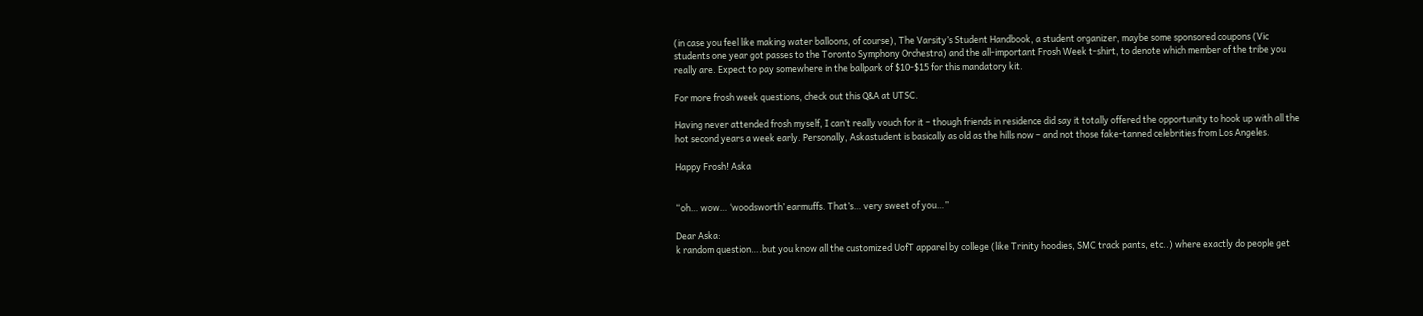(in case you feel like making water balloons, of course), The Varsity’s Student Handbook, a student organizer, maybe some sponsored coupons (Vic students one year got passes to the Toronto Symphony Orchestra) and the all-important Frosh Week t-shirt, to denote which member of the tribe you really are. Expect to pay somewhere in the ballpark of $10-$15 for this mandatory kit.

For more frosh week questions, check out this Q&A at UTSC.

Having never attended frosh myself, I can’t really vouch for it – though friends in residence did say it totally offered the opportunity to hook up with all the hot second years a week early. Personally, Askastudent is basically as old as the hills now – and not those fake-tanned celebrities from Los Angeles.

Happy Frosh! Aska


“oh… wow… ‘woodsworth’ earmuffs. That’s… very sweet of you…”

Dear Aska:
k random question….but you know all the customized UofT apparel by college (like Trinity hoodies, SMC track pants, etc..) where exactly do people get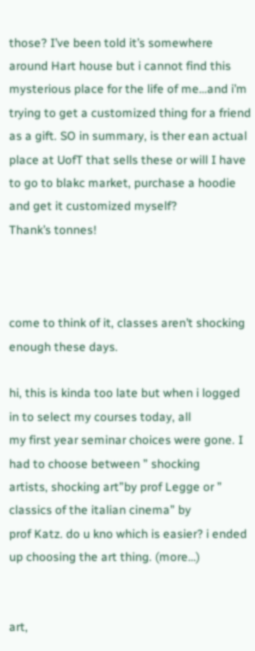those? I’ve been told it’s somewhere around Hart house but i cannot find this mysterious place for the life of me…and i’m trying to get a customized thing for a friend as a gift. SO in summary, is ther ean actual place at UofT that sells these or will I have to go to blakc market, purchase a hoodie and get it customized myself?
Thank’s tonnes!



come to think of it, classes aren’t shocking enough these days.

hi, this is kinda too late but when i logged in to select my courses today, all
my first year seminar choices were gone. I had to choose between ” shocking
artists, shocking art”by prof Legge or ” classics of the italian cinema” by
prof Katz. do u kno which is easier? i ended up choosing the art thing. (more…)


art,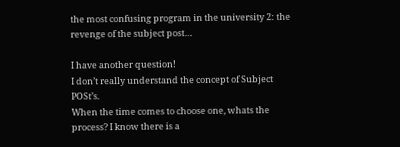the most confusing program in the university 2: the revenge of the subject post…

I have another question!
I don’t really understand the concept of Subject POSt’s.
When the time comes to choose one, whats the process? I know there is a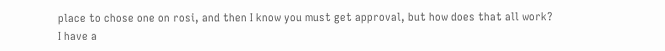place to chose one on rosi, and then I know you must get approval, but how does that all work?
I have a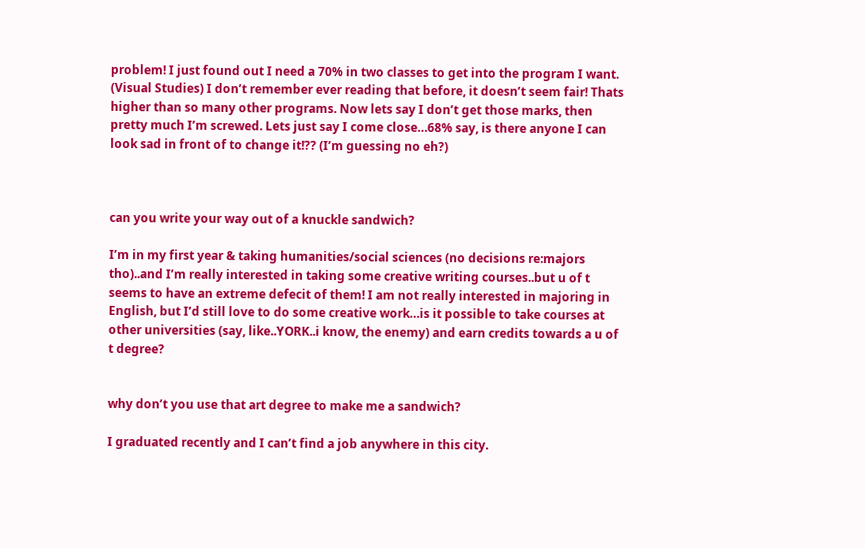problem! I just found out I need a 70% in two classes to get into the program I want. (Visual Studies) I don’t remember ever reading that before, it doesn’t seem fair! Thats higher than so many other programs. Now lets say I don’t get those marks, then pretty much I’m screwed. Lets just say I come close…68% say, is there anyone I can look sad in front of to change it!?? (I’m guessing no eh?)



can you write your way out of a knuckle sandwich?

I’m in my first year & taking humanities/social sciences (no decisions re:majors tho)..and I’m really interested in taking some creative writing courses..but u of t seems to have an extreme defecit of them! I am not really interested in majoring in English, but I’d still love to do some creative work…is it possible to take courses at other universities (say, like..YORK..i know, the enemy) and earn credits towards a u of t degree?


why don’t you use that art degree to make me a sandwich?

I graduated recently and I can’t find a job anywhere in this city.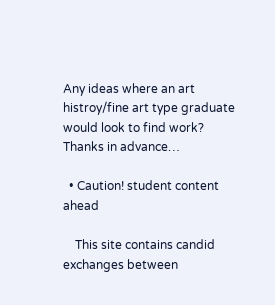Any ideas where an art histroy/fine art type graduate would look to find work?
Thanks in advance…

  • Caution! student content ahead

    This site contains candid exchanges between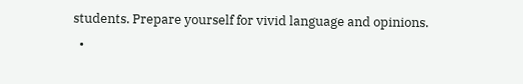students. Prepare yourself for vivid language and opinions.
  •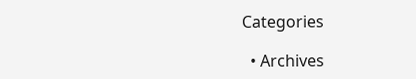Categories

  • Archives